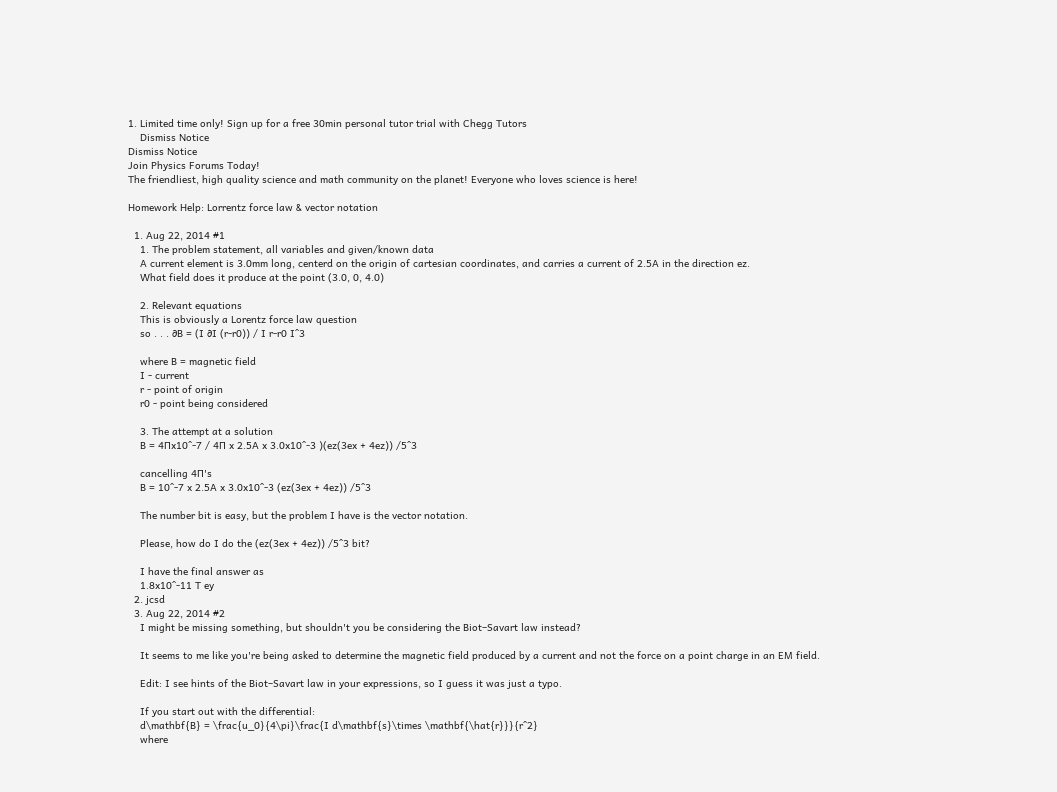1. Limited time only! Sign up for a free 30min personal tutor trial with Chegg Tutors
    Dismiss Notice
Dismiss Notice
Join Physics Forums Today!
The friendliest, high quality science and math community on the planet! Everyone who loves science is here!

Homework Help: Lorrentz force law & vector notation

  1. Aug 22, 2014 #1
    1. The problem statement, all variables and given/known data
    A current element is 3.0mm long, centerd on the origin of cartesian coordinates, and carries a current of 2.5A in the direction ez.
    What field does it produce at the point (3.0, 0, 4.0)

    2. Relevant equations
    This is obviously a Lorentz force law question
    so . . . ∂B = (I ∂I (r-r0)) / I r-r0 I^3

    where B = magnetic field
    I - current
    r - point of origin
    r0 - point being considered

    3. The attempt at a solution
    B = 4∏x10^-7 / 4∏ x 2.5A x 3.0x10^-3 )(ez(3ex + 4ez)) /5^3

    cancelling 4∏'s
    B = 10^-7 x 2.5A x 3.0x10^-3 (ez(3ex + 4ez)) /5^3

    The number bit is easy, but the problem I have is the vector notation.

    Please, how do I do the (ez(3ex + 4ez)) /5^3 bit?

    I have the final answer as
    1.8x10^-11 T ey
  2. jcsd
  3. Aug 22, 2014 #2
    I might be missing something, but shouldn't you be considering the Biot–Savart law instead?

    It seems to me like you're being asked to determine the magnetic field produced by a current and not the force on a point charge in an EM field.

    Edit: I see hints of the Biot–Savart law in your expressions, so I guess it was just a typo.

    If you start out with the differential:
    d\mathbf{B} = \frac{u_0}{4\pi}\frac{I d\mathbf{s}\times \mathbf{\hat{r}}}{r^2}
    where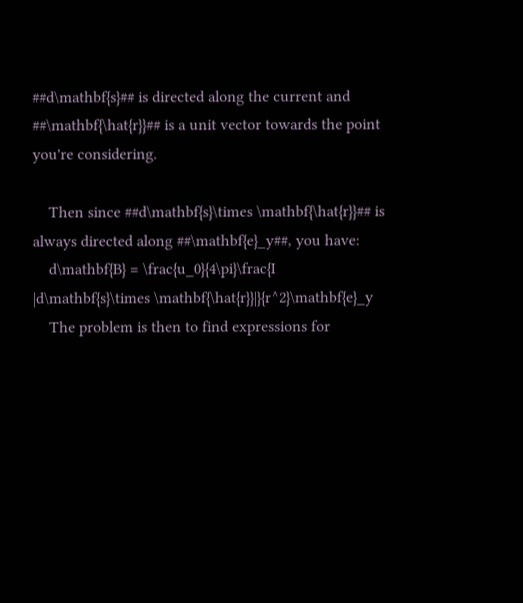##d\mathbf{s}## is directed along the current and ##\mathbf{\hat{r}}## is a unit vector towards the point you're considering.

    Then since ##d\mathbf{s}\times \mathbf{\hat{r}}## is always directed along ##\mathbf{e}_y##, you have:
    d\mathbf{B} = \frac{u_0}{4\pi}\frac{I |d\mathbf{s}\times \mathbf{\hat{r}}|}{r^2}\mathbf{e}_y
    The problem is then to find expressions for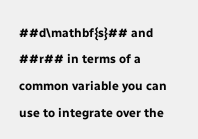##d\mathbf{s}## and ##r## in terms of a common variable you can use to integrate over the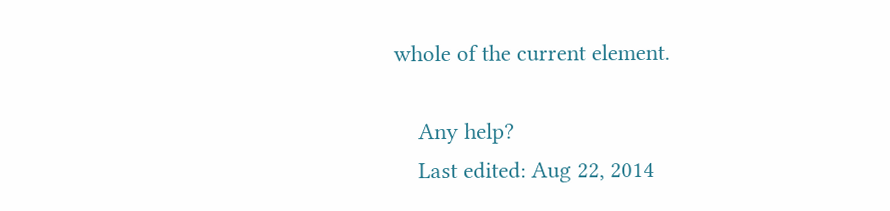whole of the current element.

    Any help?
    Last edited: Aug 22, 2014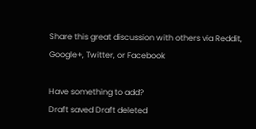Share this great discussion with others via Reddit, Google+, Twitter, or Facebook

Have something to add?
Draft saved Draft deleted